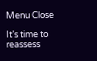Menu Close

It’s time to reassess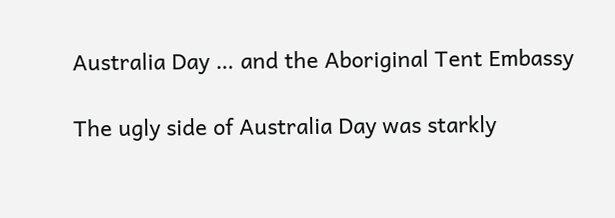Australia Day … and the Aboriginal Tent Embassy

The ugly side of Australia Day was starkly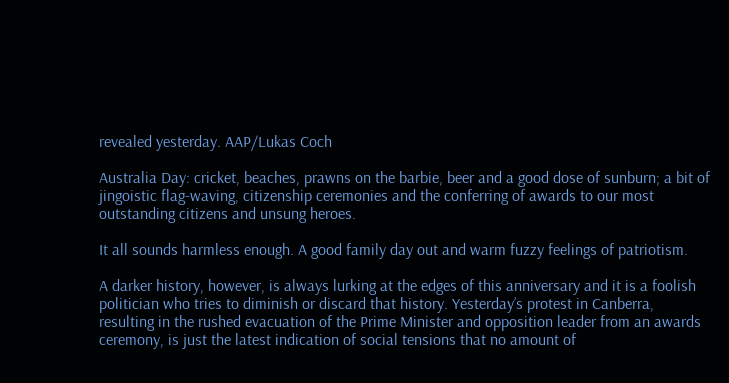revealed yesterday. AAP/Lukas Coch

Australia Day: cricket, beaches, prawns on the barbie, beer and a good dose of sunburn; a bit of jingoistic flag-waving, citizenship ceremonies and the conferring of awards to our most outstanding citizens and unsung heroes.

It all sounds harmless enough. A good family day out and warm fuzzy feelings of patriotism.

A darker history, however, is always lurking at the edges of this anniversary and it is a foolish politician who tries to diminish or discard that history. Yesterday’s protest in Canberra, resulting in the rushed evacuation of the Prime Minister and opposition leader from an awards ceremony, is just the latest indication of social tensions that no amount of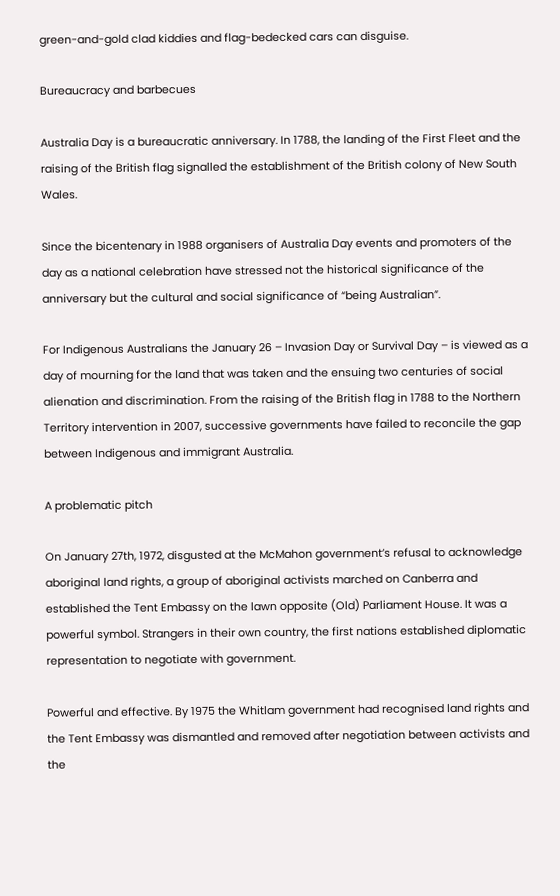green-and-gold clad kiddies and flag-bedecked cars can disguise.

Bureaucracy and barbecues

Australia Day is a bureaucratic anniversary. In 1788, the landing of the First Fleet and the raising of the British flag signalled the establishment of the British colony of New South Wales.

Since the bicentenary in 1988 organisers of Australia Day events and promoters of the day as a national celebration have stressed not the historical significance of the anniversary but the cultural and social significance of “being Australian”.

For Indigenous Australians the January 26 – Invasion Day or Survival Day – is viewed as a day of mourning for the land that was taken and the ensuing two centuries of social alienation and discrimination. From the raising of the British flag in 1788 to the Northern Territory intervention in 2007, successive governments have failed to reconcile the gap between Indigenous and immigrant Australia.

A problematic pitch

On January 27th, 1972, disgusted at the McMahon government’s refusal to acknowledge aboriginal land rights, a group of aboriginal activists marched on Canberra and established the Tent Embassy on the lawn opposite (Old) Parliament House. It was a powerful symbol. Strangers in their own country, the first nations established diplomatic representation to negotiate with government.

Powerful and effective. By 1975 the Whitlam government had recognised land rights and the Tent Embassy was dismantled and removed after negotiation between activists and the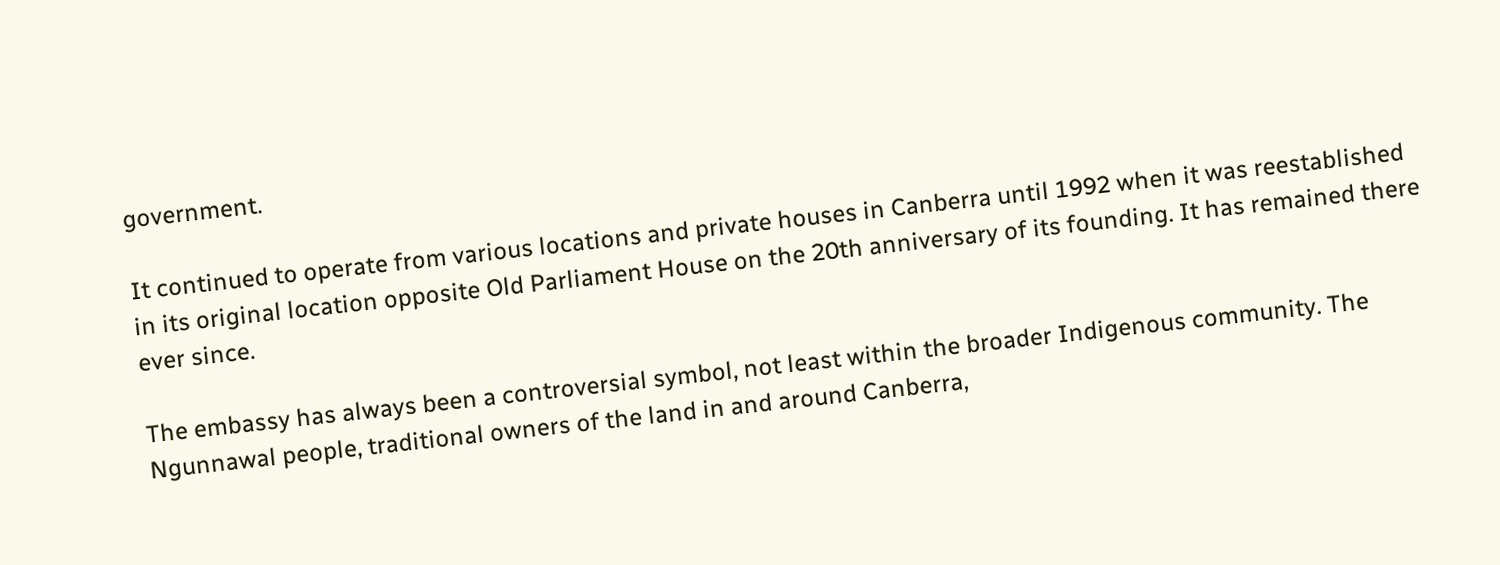government.

It continued to operate from various locations and private houses in Canberra until 1992 when it was reestablished in its original location opposite Old Parliament House on the 20th anniversary of its founding. It has remained there ever since.

The embassy has always been a controversial symbol, not least within the broader Indigenous community. The Ngunnawal people, traditional owners of the land in and around Canberra,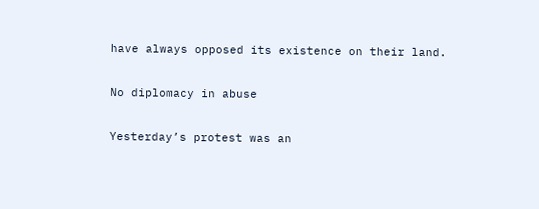have always opposed its existence on their land.

No diplomacy in abuse

Yesterday’s protest was an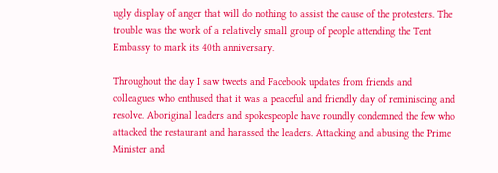ugly display of anger that will do nothing to assist the cause of the protesters. The trouble was the work of a relatively small group of people attending the Tent Embassy to mark its 40th anniversary.

Throughout the day I saw tweets and Facebook updates from friends and colleagues who enthused that it was a peaceful and friendly day of reminiscing and resolve. Aboriginal leaders and spokespeople have roundly condemned the few who attacked the restaurant and harassed the leaders. Attacking and abusing the Prime Minister and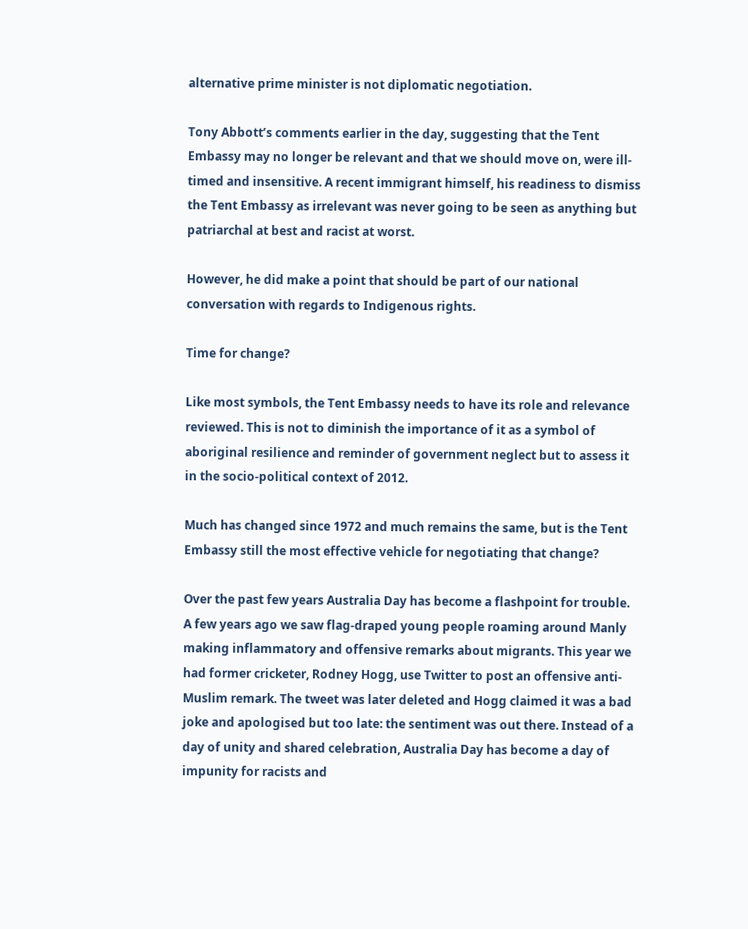alternative prime minister is not diplomatic negotiation.

Tony Abbott’s comments earlier in the day, suggesting that the Tent Embassy may no longer be relevant and that we should move on, were ill-timed and insensitive. A recent immigrant himself, his readiness to dismiss the Tent Embassy as irrelevant was never going to be seen as anything but patriarchal at best and racist at worst.

However, he did make a point that should be part of our national conversation with regards to Indigenous rights.

Time for change?

Like most symbols, the Tent Embassy needs to have its role and relevance reviewed. This is not to diminish the importance of it as a symbol of aboriginal resilience and reminder of government neglect but to assess it in the socio-political context of 2012.

Much has changed since 1972 and much remains the same, but is the Tent Embassy still the most effective vehicle for negotiating that change?

Over the past few years Australia Day has become a flashpoint for trouble. A few years ago we saw flag-draped young people roaming around Manly making inflammatory and offensive remarks about migrants. This year we had former cricketer, Rodney Hogg, use Twitter to post an offensive anti-Muslim remark. The tweet was later deleted and Hogg claimed it was a bad joke and apologised but too late: the sentiment was out there. Instead of a day of unity and shared celebration, Australia Day has become a day of impunity for racists and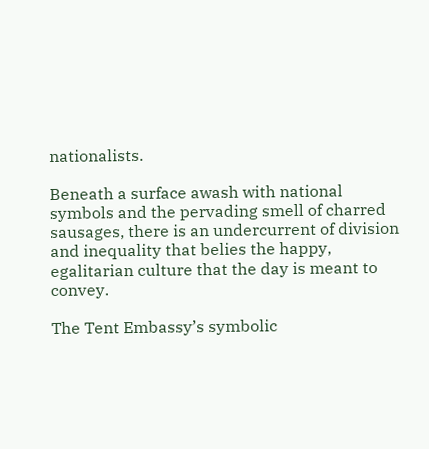nationalists.

Beneath a surface awash with national symbols and the pervading smell of charred sausages, there is an undercurrent of division and inequality that belies the happy, egalitarian culture that the day is meant to convey.

The Tent Embassy’s symbolic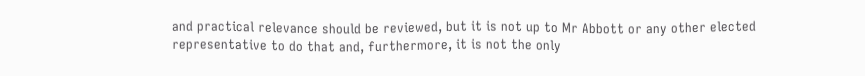and practical relevance should be reviewed, but it is not up to Mr Abbott or any other elected representative to do that and, furthermore, it is not the only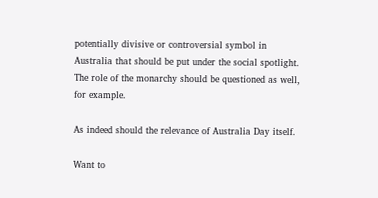potentially divisive or controversial symbol in Australia that should be put under the social spotlight. The role of the monarchy should be questioned as well, for example.

As indeed should the relevance of Australia Day itself.

Want to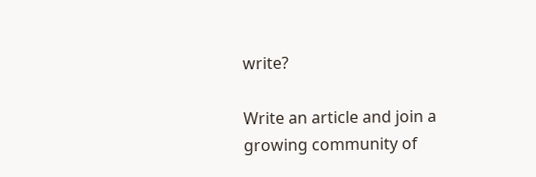write?

Write an article and join a growing community of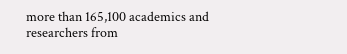more than 165,100 academics and researchers from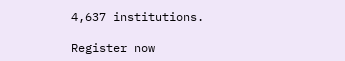4,637 institutions.

Register now